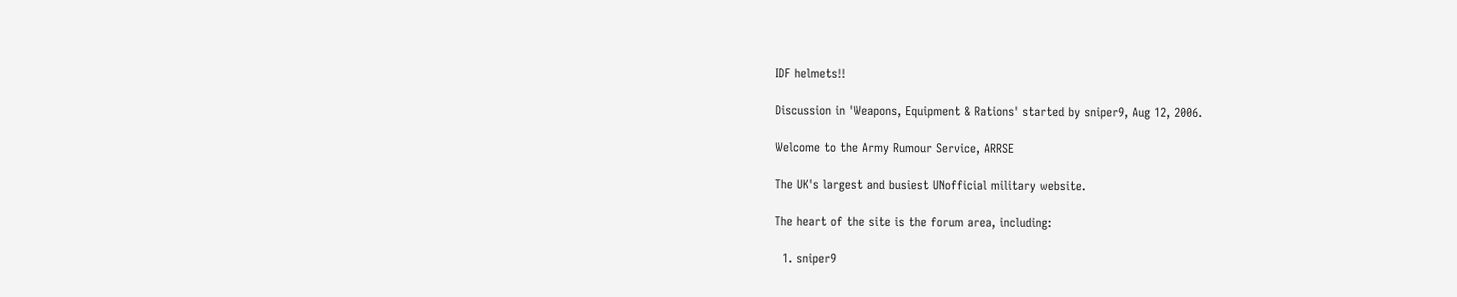IDF helmets!!

Discussion in 'Weapons, Equipment & Rations' started by sniper9, Aug 12, 2006.

Welcome to the Army Rumour Service, ARRSE

The UK's largest and busiest UNofficial military website.

The heart of the site is the forum area, including:

  1. sniper9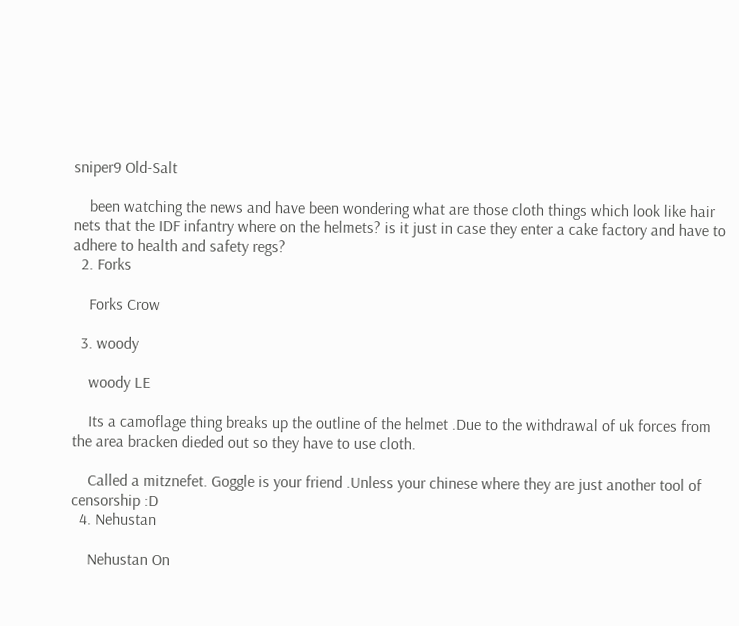sniper9 Old-Salt

    been watching the news and have been wondering what are those cloth things which look like hair nets that the IDF infantry where on the helmets? is it just in case they enter a cake factory and have to adhere to health and safety regs?
  2. Forks

    Forks Crow

  3. woody

    woody LE

    Its a camoflage thing breaks up the outline of the helmet .Due to the withdrawal of uk forces from the area bracken dieded out so they have to use cloth.

    Called a mitznefet. Goggle is your friend .Unless your chinese where they are just another tool of censorship :D
  4. Nehustan

    Nehustan On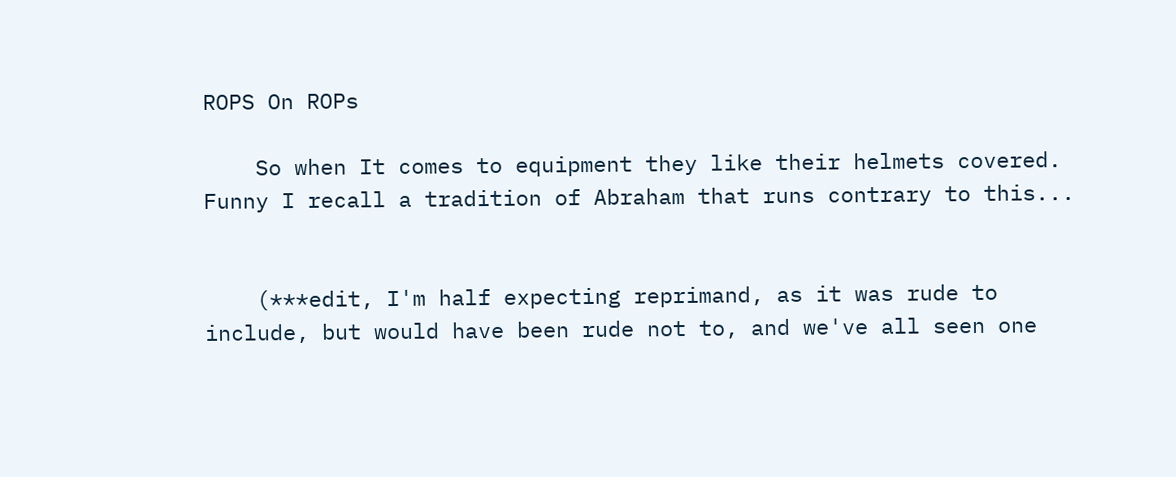ROPS On ROPs

    So when It comes to equipment they like their helmets covered. Funny I recall a tradition of Abraham that runs contrary to this...


    (***edit, I'm half expecting reprimand, as it was rude to include, but would have been rude not to, and we've all seen one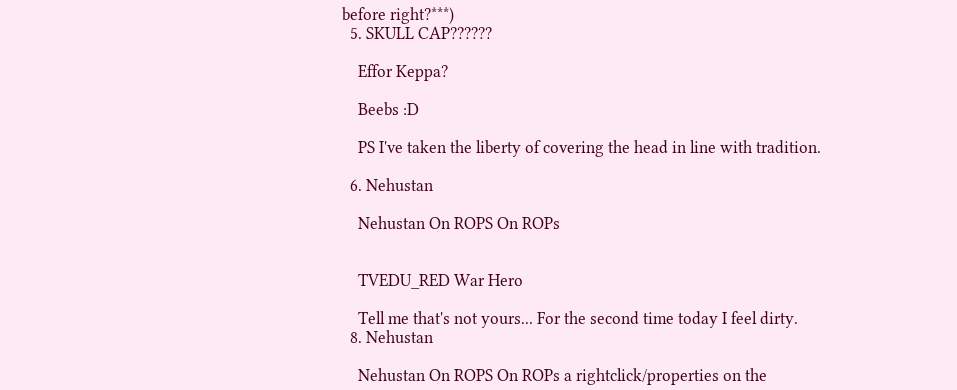before right?***)
  5. SKULL CAP??????

    Effor Keppa?

    Beebs :D

    PS I've taken the liberty of covering the head in line with tradition.

  6. Nehustan

    Nehustan On ROPS On ROPs


    TVEDU_RED War Hero

    Tell me that's not yours... For the second time today I feel dirty.
  8. Nehustan

    Nehustan On ROPS On ROPs a rightclick/properties on the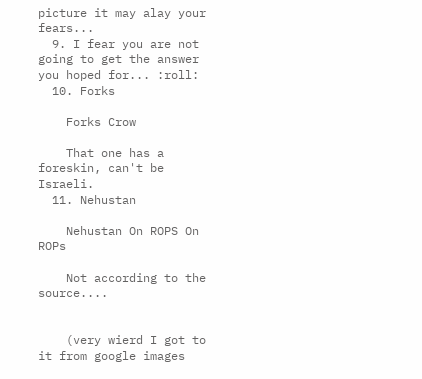picture it may alay your fears...
  9. I fear you are not going to get the answer you hoped for... :roll:
  10. Forks

    Forks Crow

    That one has a foreskin, can't be Israeli.
  11. Nehustan

    Nehustan On ROPS On ROPs

    Not according to the source....


    (very wierd I got to it from google images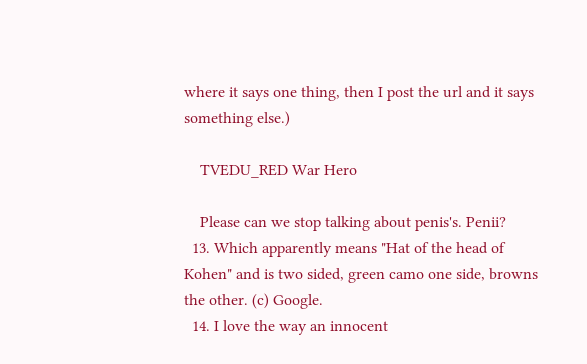where it says one thing, then I post the url and it says something else.)

    TVEDU_RED War Hero

    Please can we stop talking about penis's. Penii?
  13. Which apparently means "Hat of the head of Kohen" and is two sided, green camo one side, browns the other. (c) Google.
  14. I love the way an innocent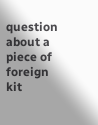question about a piece of foreign kit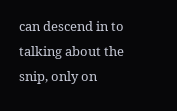can descend in to talking about the snip, only on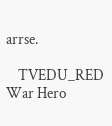arrse.

    TVEDU_RED War Hero